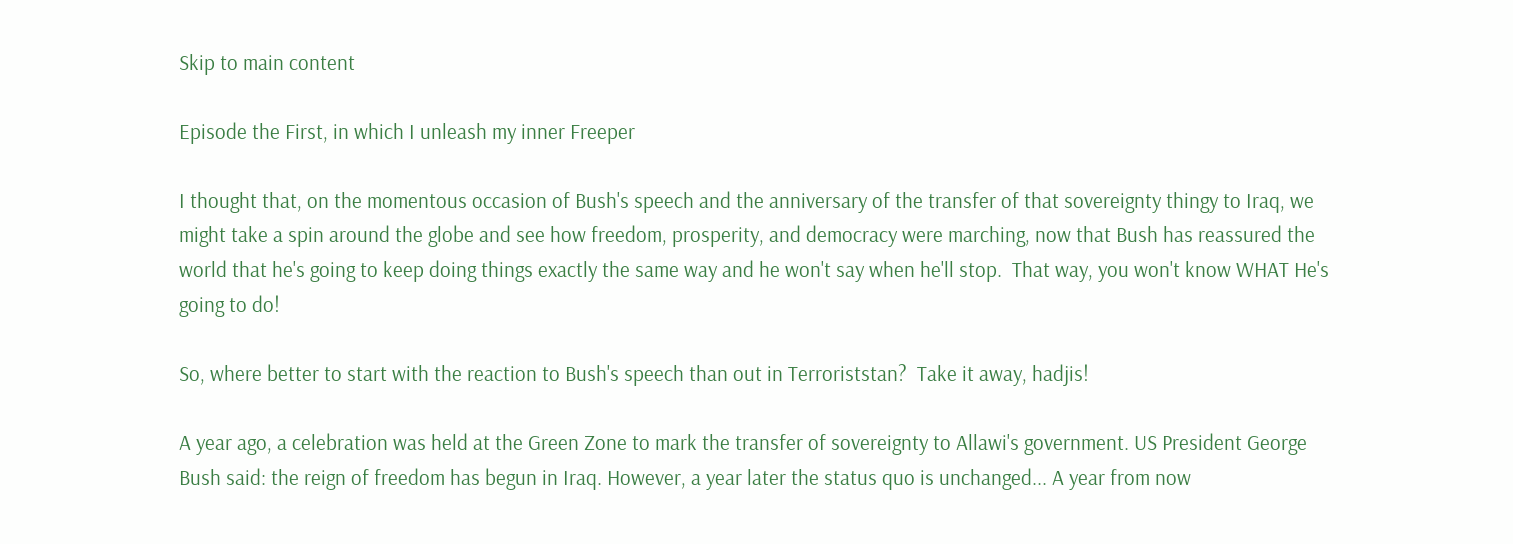Skip to main content

Episode the First, in which I unleash my inner Freeper

I thought that, on the momentous occasion of Bush's speech and the anniversary of the transfer of that sovereignty thingy to Iraq, we might take a spin around the globe and see how freedom, prosperity, and democracy were marching, now that Bush has reassured the world that he's going to keep doing things exactly the same way and he won't say when he'll stop.  That way, you won't know WHAT He's going to do!

So, where better to start with the reaction to Bush's speech than out in Terroriststan?  Take it away, hadjis!

A year ago, a celebration was held at the Green Zone to mark the transfer of sovereignty to Allawi's government. US President George Bush said: the reign of freedom has begun in Iraq. However, a year later the status quo is unchanged... A year from now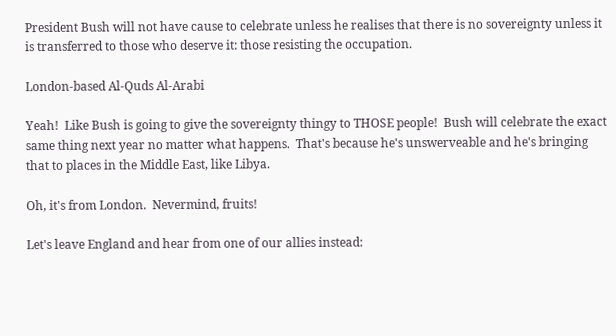President Bush will not have cause to celebrate unless he realises that there is no sovereignty unless it is transferred to those who deserve it: those resisting the occupation.

London-based Al-Quds Al-Arabi

Yeah!  Like Bush is going to give the sovereignty thingy to THOSE people!  Bush will celebrate the exact same thing next year no matter what happens.  That's because he's unswerveable and he's bringing that to places in the Middle East, like Libya.

Oh, it's from London.  Nevermind, fruits!

Let's leave England and hear from one of our allies instead: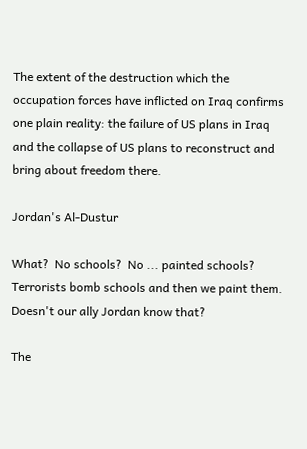The extent of the destruction which the occupation forces have inflicted on Iraq confirms one plain reality: the failure of US plans in Iraq and the collapse of US plans to reconstruct and bring about freedom there.

Jordan's Al-Dustur

What?  No schools?  No ... painted schools?  Terrorists bomb schools and then we paint them.  Doesn't our ally Jordan know that?

The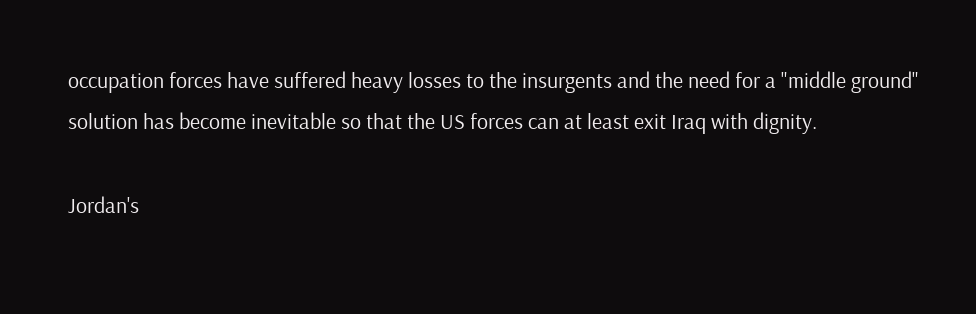occupation forces have suffered heavy losses to the insurgents and the need for a "middle ground" solution has become inevitable so that the US forces can at least exit Iraq with dignity.

Jordan's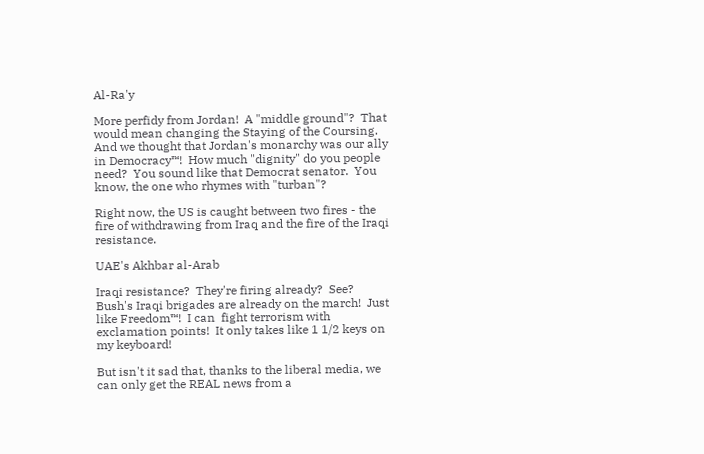Al-Ra'y

More perfidy from Jordan!  A "middle ground"?  That would mean changing the Staying of the Coursing.  And we thought that Jordan's monarchy was our ally in Democracy™!  How much "dignity" do you people need?  You sound like that Democrat senator.  You know, the one who rhymes with "turban"?

Right now, the US is caught between two fires - the fire of withdrawing from Iraq and the fire of the Iraqi resistance.

UAE's Akhbar al-Arab

Iraqi resistance?  They're firing already?  See?  Bush's Iraqi brigades are already on the march!  Just like Freedom™!  I can  fight terrorism with exclamation points!  It only takes like 1 1/2 keys on my keyboard!

But isn't it sad that, thanks to the liberal media, we can only get the REAL news from a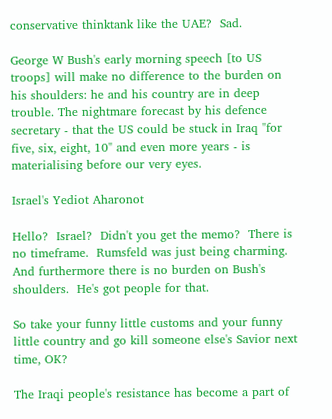conservative thinktank like the UAE?  Sad.

George W Bush's early morning speech [to US troops] will make no difference to the burden on his shoulders: he and his country are in deep trouble. The nightmare forecast by his defence secretary - that the US could be stuck in Iraq "for five, six, eight, 10" and even more years - is materialising before our very eyes.

Israel's Yediot Aharonot

Hello?  Israel?  Didn't you get the memo?  There is no timeframe.  Rumsfeld was just being charming.  And furthermore there is no burden on Bush's shoulders.  He's got people for that.

So take your funny little customs and your funny little country and go kill someone else's Savior next time, OK?

The Iraqi people's resistance has become a part of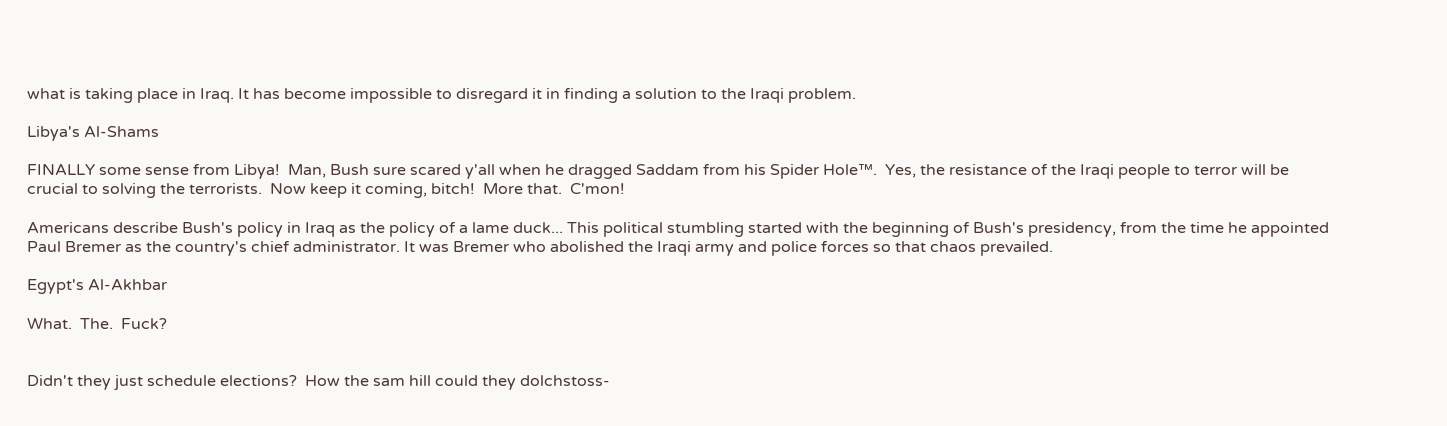what is taking place in Iraq. It has become impossible to disregard it in finding a solution to the Iraqi problem.

Libya's Al-Shams

FINALLY some sense from Libya!  Man, Bush sure scared y'all when he dragged Saddam from his Spider Hole™.  Yes, the resistance of the Iraqi people to terror will be crucial to solving the terrorists.  Now keep it coming, bitch!  More that.  C'mon!

Americans describe Bush's policy in Iraq as the policy of a lame duck... This political stumbling started with the beginning of Bush's presidency, from the time he appointed Paul Bremer as the country's chief administrator. It was Bremer who abolished the Iraqi army and police forces so that chaos prevailed.

Egypt's Al-Akhbar

What.  The.  Fuck?


Didn't they just schedule elections?  How the sam hill could they dolchstoss-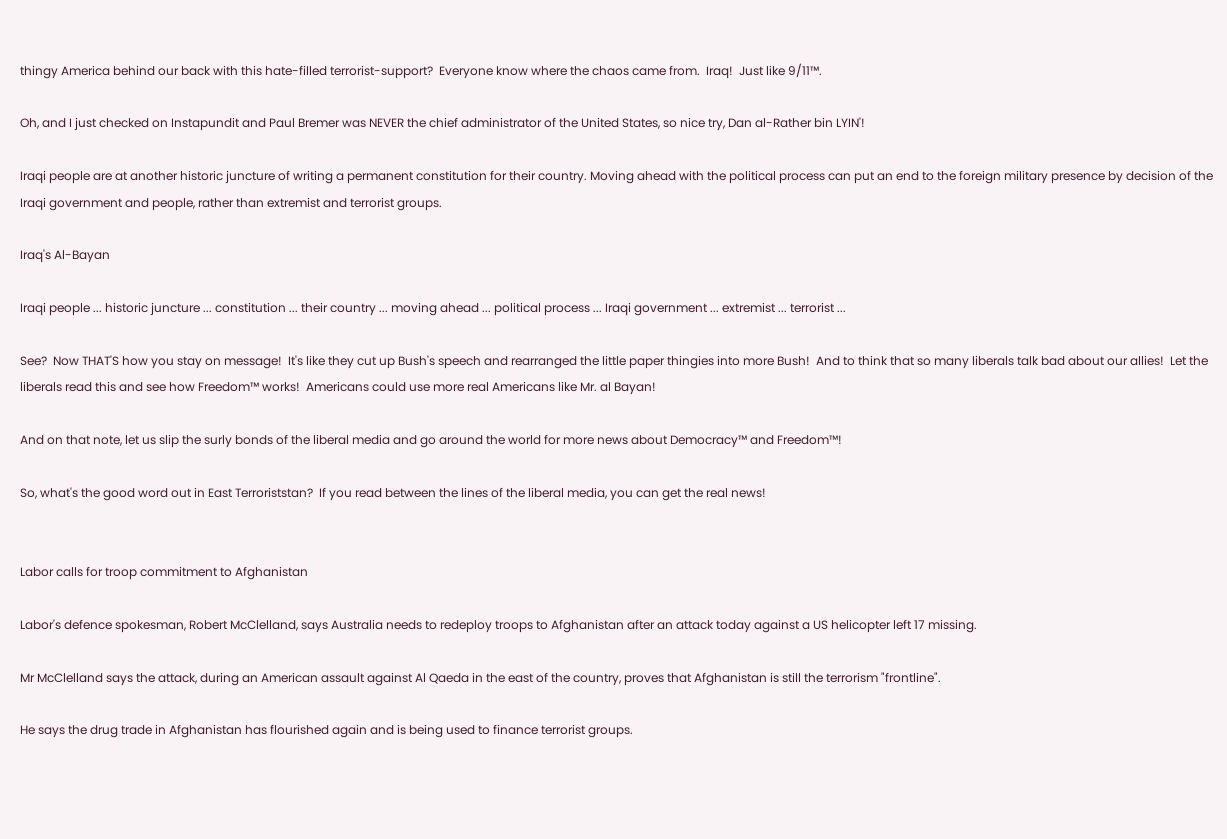thingy America behind our back with this hate-filled terrorist-support?  Everyone know where the chaos came from.  Iraq!  Just like 9/11™.

Oh, and I just checked on Instapundit and Paul Bremer was NEVER the chief administrator of the United States, so nice try, Dan al-Rather bin LYIN'!

Iraqi people are at another historic juncture of writing a permanent constitution for their country. Moving ahead with the political process can put an end to the foreign military presence by decision of the Iraqi government and people, rather than extremist and terrorist groups.

Iraq's Al-Bayan

Iraqi people ... historic juncture ... constitution ... their country ... moving ahead ... political process ... Iraqi government ... extremist ... terrorist ...

See?  Now THAT'S how you stay on message!  It's like they cut up Bush's speech and rearranged the little paper thingies into more Bush!  And to think that so many liberals talk bad about our allies!  Let the liberals read this and see how Freedom™ works!  Americans could use more real Americans like Mr. al Bayan!

And on that note, let us slip the surly bonds of the liberal media and go around the world for more news about Democracy™ and Freedom™!

So, what's the good word out in East Terroriststan?  If you read between the lines of the liberal media, you can get the real news!


Labor calls for troop commitment to Afghanistan

Labor's defence spokesman, Robert McClelland, says Australia needs to redeploy troops to Afghanistan after an attack today against a US helicopter left 17 missing.

Mr McClelland says the attack, during an American assault against Al Qaeda in the east of the country, proves that Afghanistan is still the terrorism "frontline".

He says the drug trade in Afghanistan has flourished again and is being used to finance terrorist groups.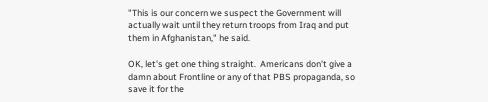"This is our concern we suspect the Government will actually wait until they return troops from Iraq and put them in Afghanistan," he said.

OK, let's get one thing straight.  Americans don't give a damn about Frontline or any of that PBS propaganda, so save it for the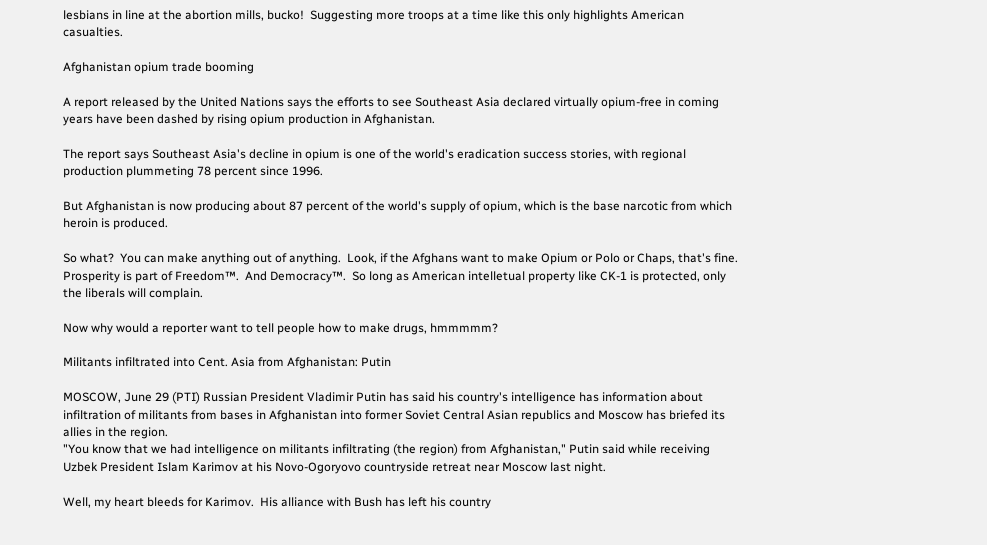lesbians in line at the abortion mills, bucko!  Suggesting more troops at a time like this only highlights American casualties.

Afghanistan opium trade booming

A report released by the United Nations says the efforts to see Southeast Asia declared virtually opium-free in coming years have been dashed by rising opium production in Afghanistan.

The report says Southeast Asia's decline in opium is one of the world's eradication success stories, with regional production plummeting 78 percent since 1996.

But Afghanistan is now producing about 87 percent of the world's supply of opium, which is the base narcotic from which heroin is produced.

So what?  You can make anything out of anything.  Look, if the Afghans want to make Opium or Polo or Chaps, that's fine.  Prosperity is part of Freedom™.  And Democracy™.  So long as American intelletual property like CK-1 is protected, only the liberals will complain.

Now why would a reporter want to tell people how to make drugs, hmmmmm?

Militants infiltrated into Cent. Asia from Afghanistan: Putin

MOSCOW, June 29 (PTI) Russian President Vladimir Putin has said his country's intelligence has information about infiltration of militants from bases in Afghanistan into former Soviet Central Asian republics and Moscow has briefed its allies in the region.
"You know that we had intelligence on militants infiltrating (the region) from Afghanistan," Putin said while receiving Uzbek President Islam Karimov at his Novo-Ogoryovo countryside retreat near Moscow last night.

Well, my heart bleeds for Karimov.  His alliance with Bush has left his country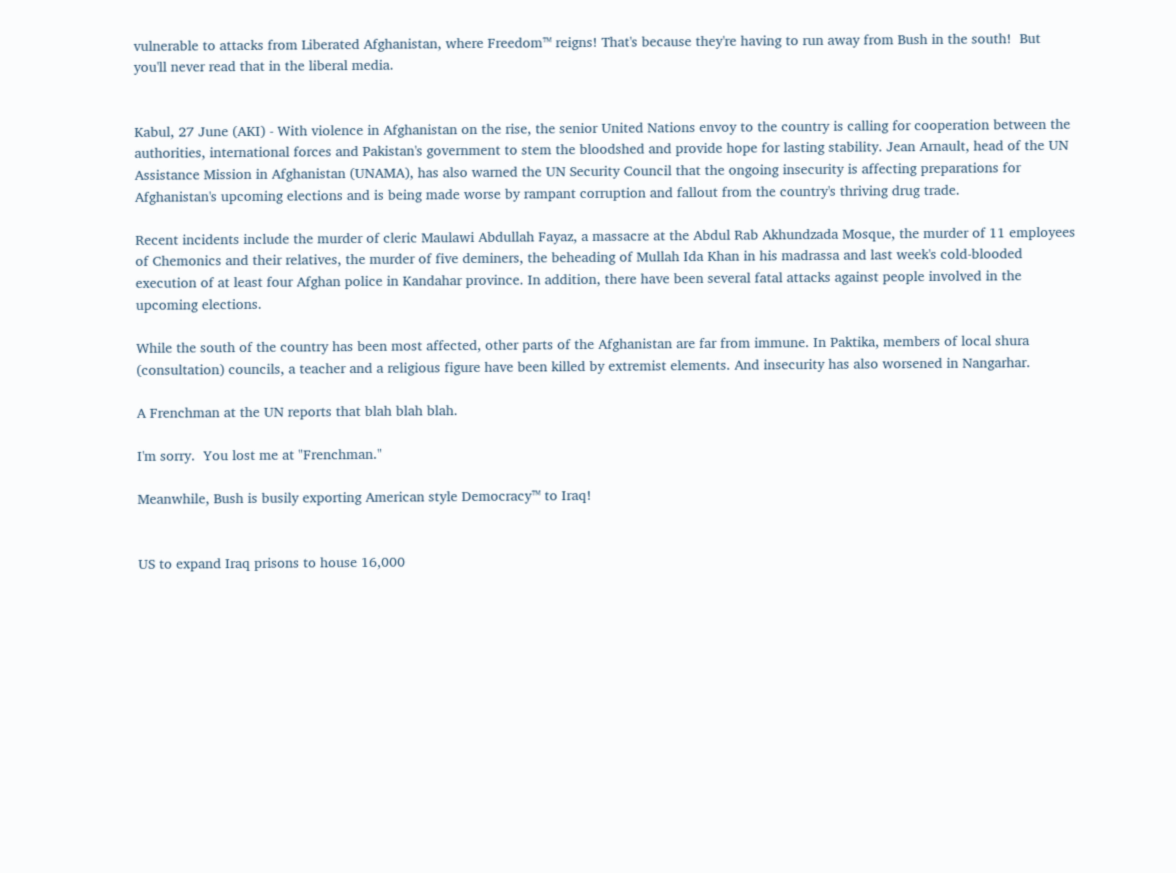vulnerable to attacks from Liberated Afghanistan, where Freedom™ reigns! That's because they're having to run away from Bush in the south!  But you'll never read that in the liberal media.


Kabul, 27 June (AKI) - With violence in Afghanistan on the rise, the senior United Nations envoy to the country is calling for cooperation between the authorities, international forces and Pakistan's government to stem the bloodshed and provide hope for lasting stability. Jean Arnault, head of the UN Assistance Mission in Afghanistan (UNAMA), has also warned the UN Security Council that the ongoing insecurity is affecting preparations for Afghanistan's upcoming elections and is being made worse by rampant corruption and fallout from the country's thriving drug trade.

Recent incidents include the murder of cleric Maulawi Abdullah Fayaz, a massacre at the Abdul Rab Akhundzada Mosque, the murder of 11 employees of Chemonics and their relatives, the murder of five deminers, the beheading of Mullah Ida Khan in his madrassa and last week's cold-blooded execution of at least four Afghan police in Kandahar province. In addition, there have been several fatal attacks against people involved in the upcoming elections.

While the south of the country has been most affected, other parts of the Afghanistan are far from immune. In Paktika, members of local shura (consultation) councils, a teacher and a religious figure have been killed by extremist elements. And insecurity has also worsened in Nangarhar.

A Frenchman at the UN reports that blah blah blah.

I'm sorry.  You lost me at "Frenchman."

Meanwhile, Bush is busily exporting American style Democracy™ to Iraq!


US to expand Iraq prisons to house 16,000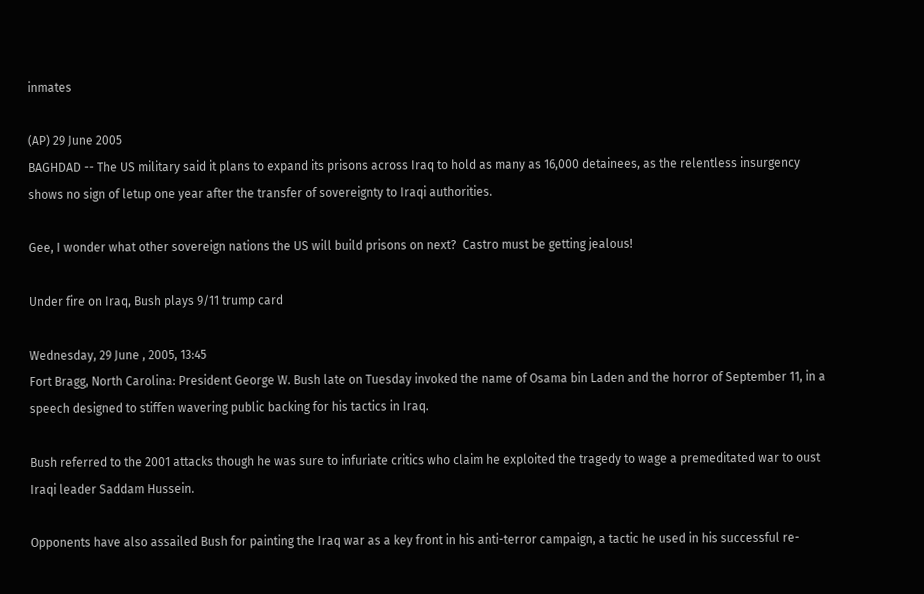inmates

(AP) 29 June 2005
BAGHDAD -- The US military said it plans to expand its prisons across Iraq to hold as many as 16,000 detainees, as the relentless insurgency shows no sign of letup one year after the transfer of sovereignty to Iraqi authorities.

Gee, I wonder what other sovereign nations the US will build prisons on next?  Castro must be getting jealous!

Under fire on Iraq, Bush plays 9/11 trump card

Wednesday, 29 June , 2005, 13:45
Fort Bragg, North Carolina: President George W. Bush late on Tuesday invoked the name of Osama bin Laden and the horror of September 11, in a speech designed to stiffen wavering public backing for his tactics in Iraq.

Bush referred to the 2001 attacks though he was sure to infuriate critics who claim he exploited the tragedy to wage a premeditated war to oust Iraqi leader Saddam Hussein.

Opponents have also assailed Bush for painting the Iraq war as a key front in his anti-terror campaign, a tactic he used in his successful re-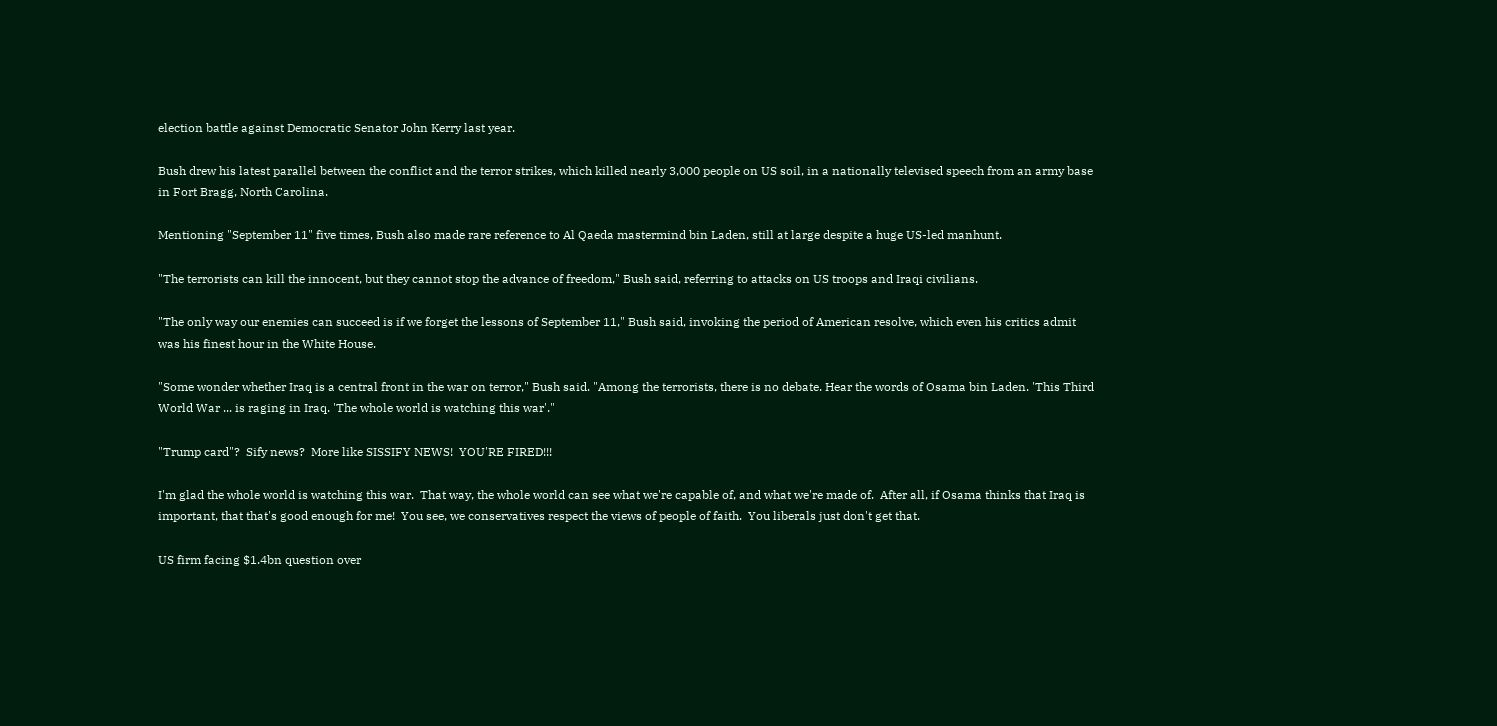election battle against Democratic Senator John Kerry last year.

Bush drew his latest parallel between the conflict and the terror strikes, which killed nearly 3,000 people on US soil, in a nationally televised speech from an army base in Fort Bragg, North Carolina.

Mentioning "September 11" five times, Bush also made rare reference to Al Qaeda mastermind bin Laden, still at large despite a huge US-led manhunt.

"The terrorists can kill the innocent, but they cannot stop the advance of freedom," Bush said, referring to attacks on US troops and Iraqi civilians.

"The only way our enemies can succeed is if we forget the lessons of September 11," Bush said, invoking the period of American resolve, which even his critics admit was his finest hour in the White House.

"Some wonder whether Iraq is a central front in the war on terror," Bush said. "Among the terrorists, there is no debate. Hear the words of Osama bin Laden. 'This Third World War ... is raging in Iraq. 'The whole world is watching this war'."

"Trump card"?  Sify news?  More like SISSIFY NEWS!  YOU'RE FIRED!!!

I'm glad the whole world is watching this war.  That way, the whole world can see what we're capable of, and what we're made of.  After all, if Osama thinks that Iraq is important, that that's good enough for me!  You see, we conservatives respect the views of people of faith.  You liberals just don't get that.

US firm facing $1.4bn question over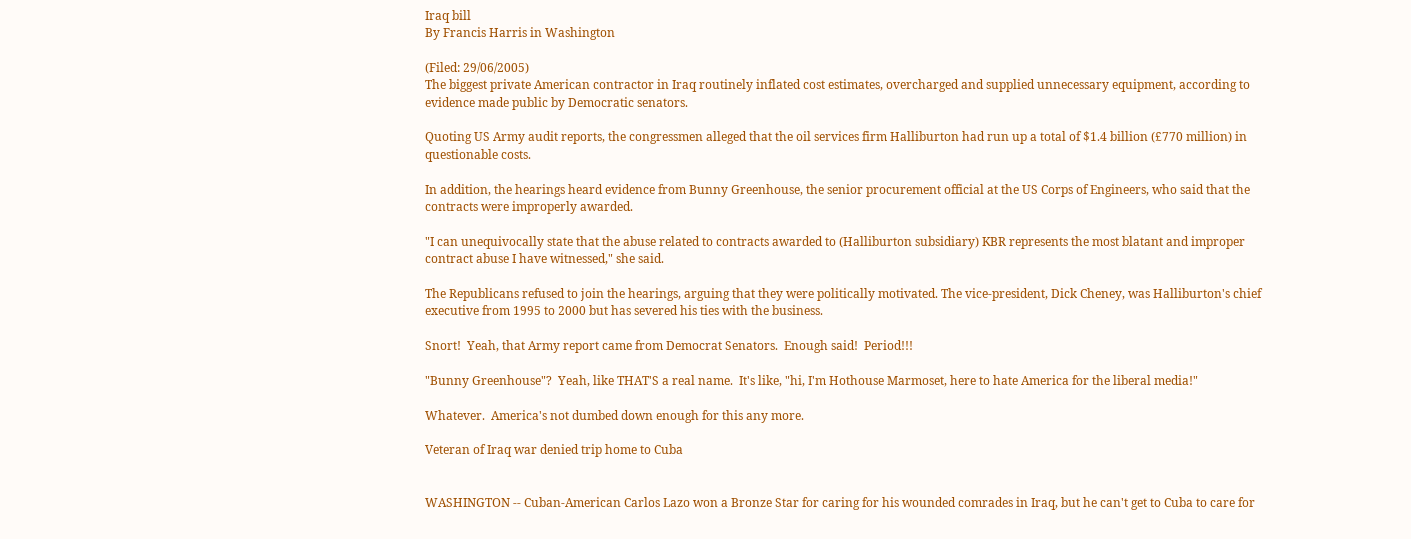Iraq bill
By Francis Harris in Washington

(Filed: 29/06/2005)
The biggest private American contractor in Iraq routinely inflated cost estimates, overcharged and supplied unnecessary equipment, according to evidence made public by Democratic senators.

Quoting US Army audit reports, the congressmen alleged that the oil services firm Halliburton had run up a total of $1.4 billion (£770 million) in questionable costs.

In addition, the hearings heard evidence from Bunny Greenhouse, the senior procurement official at the US Corps of Engineers, who said that the contracts were improperly awarded.

"I can unequivocally state that the abuse related to contracts awarded to (Halliburton subsidiary) KBR represents the most blatant and improper contract abuse I have witnessed," she said.

The Republicans refused to join the hearings, arguing that they were politically motivated. The vice-president, Dick Cheney, was Halliburton's chief executive from 1995 to 2000 but has severed his ties with the business.

Snort!  Yeah, that Army report came from Democrat Senators.  Enough said!  Period!!!

"Bunny Greenhouse"?  Yeah, like THAT'S a real name.  It's like, "hi, I'm Hothouse Marmoset, here to hate America for the liberal media!"

Whatever.  America's not dumbed down enough for this any more.

Veteran of Iraq war denied trip home to Cuba


WASHINGTON -- Cuban-American Carlos Lazo won a Bronze Star for caring for his wounded comrades in Iraq, but he can't get to Cuba to care for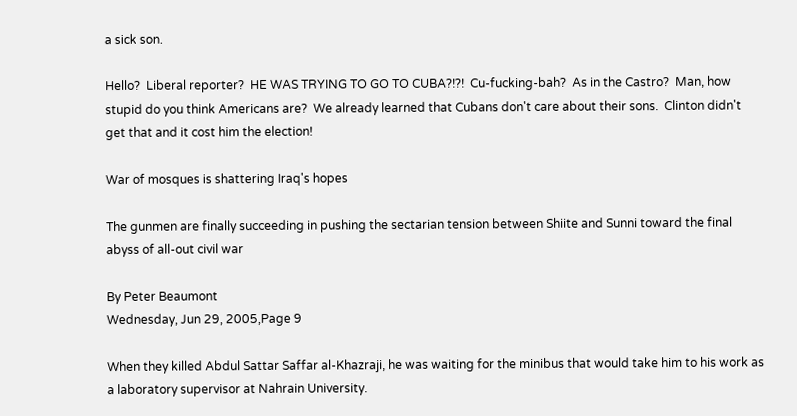a sick son.

Hello?  Liberal reporter?  HE WAS TRYING TO GO TO CUBA?!?!  Cu-fucking-bah?  As in the Castro?  Man, how stupid do you think Americans are?  We already learned that Cubans don't care about their sons.  Clinton didn't get that and it cost him the election!

War of mosques is shattering Iraq's hopes

The gunmen are finally succeeding in pushing the sectarian tension between Shiite and Sunni toward the final abyss of all-out civil war

By Peter Beaumont
Wednesday, Jun 29, 2005,Page 9

When they killed Abdul Sattar Saffar al-Khazraji, he was waiting for the minibus that would take him to his work as a laboratory supervisor at Nahrain University.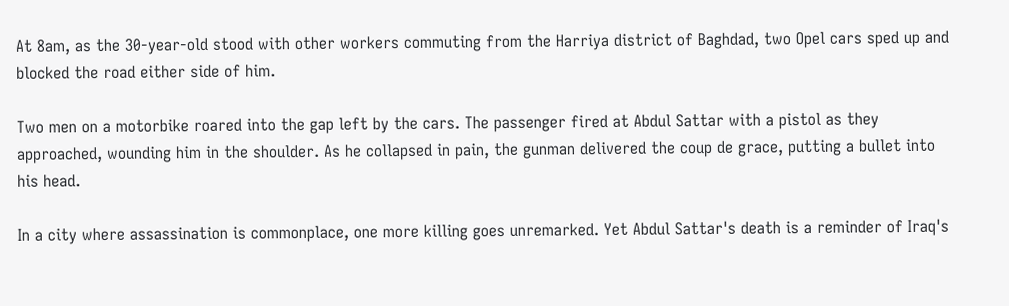At 8am, as the 30-year-old stood with other workers commuting from the Harriya district of Baghdad, two Opel cars sped up and blocked the road either side of him.

Two men on a motorbike roared into the gap left by the cars. The passenger fired at Abdul Sattar with a pistol as they approached, wounding him in the shoulder. As he collapsed in pain, the gunman delivered the coup de grace, putting a bullet into his head.

In a city where assassination is commonplace, one more killing goes unremarked. Yet Abdul Sattar's death is a reminder of Iraq's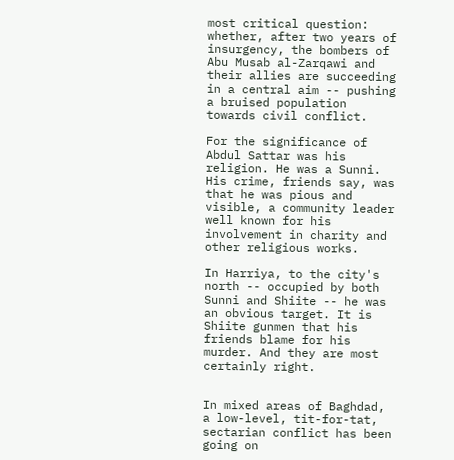most critical question: whether, after two years of insurgency, the bombers of Abu Musab al-Zarqawi and their allies are succeeding in a central aim -- pushing a bruised population towards civil conflict.

For the significance of Abdul Sattar was his religion. He was a Sunni. His crime, friends say, was that he was pious and visible, a community leader well known for his involvement in charity and other religious works.

In Harriya, to the city's north -- occupied by both Sunni and Shiite -- he was an obvious target. It is Shiite gunmen that his friends blame for his murder. And they are most certainly right.


In mixed areas of Baghdad, a low-level, tit-for-tat, sectarian conflict has been going on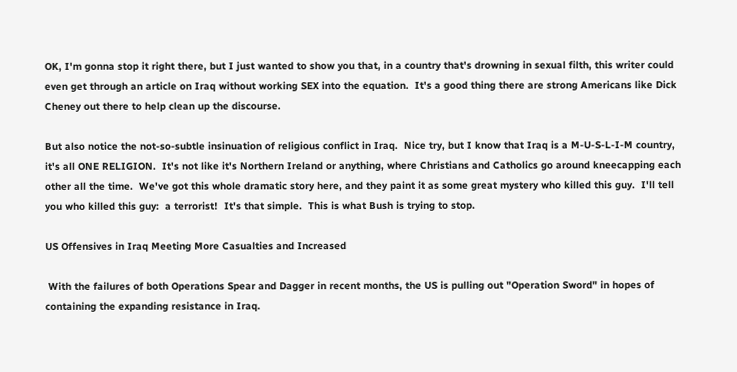OK, I'm gonna stop it right there, but I just wanted to show you that, in a country that's drowning in sexual filth, this writer could even get through an article on Iraq without working SEX into the equation.  It's a good thing there are strong Americans like Dick Cheney out there to help clean up the discourse.

But also notice the not-so-subtle insinuation of religious conflict in Iraq.  Nice try, but I know that Iraq is a M-U-S-L-I-M country, it's all ONE RELIGION.  It's not like it's Northern Ireland or anything, where Christians and Catholics go around kneecapping each other all the time.  We've got this whole dramatic story here, and they paint it as some great mystery who killed this guy.  I'll tell you who killed this guy:  a terrorist!  It's that simple.  This is what Bush is trying to stop.

US Offensives in Iraq Meeting More Casualties and Increased

 With the failures of both Operations Spear and Dagger in recent months, the US is pulling out "Operation Sword" in hopes of containing the expanding resistance in Iraq.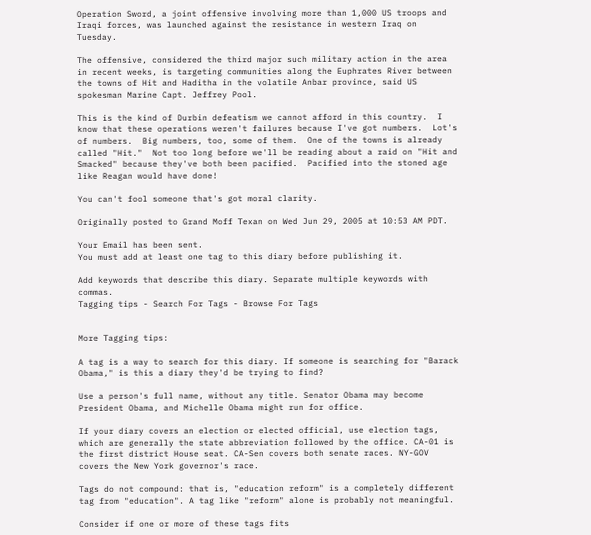Operation Sword, a joint offensive involving more than 1,000 US troops and Iraqi forces, was launched against the resistance in western Iraq on Tuesday.

The offensive, considered the third major such military action in the area in recent weeks, is targeting communities along the Euphrates River between the towns of Hit and Haditha in the volatile Anbar province, said US spokesman Marine Capt. Jeffrey Pool.

This is the kind of Durbin defeatism we cannot afford in this country.  I know that these operations weren't failures because I've got numbers.  Lot's of numbers.  Big numbers, too, some of them.  One of the towns is already called "Hit."  Not too long before we'll be reading about a raid on "Hit and Smacked" because they've both been pacified.  Pacified into the stoned age like Reagan would have done!

You can't fool someone that's got moral clarity.

Originally posted to Grand Moff Texan on Wed Jun 29, 2005 at 10:53 AM PDT.

Your Email has been sent.
You must add at least one tag to this diary before publishing it.

Add keywords that describe this diary. Separate multiple keywords with commas.
Tagging tips - Search For Tags - Browse For Tags


More Tagging tips:

A tag is a way to search for this diary. If someone is searching for "Barack Obama," is this a diary they'd be trying to find?

Use a person's full name, without any title. Senator Obama may become President Obama, and Michelle Obama might run for office.

If your diary covers an election or elected official, use election tags, which are generally the state abbreviation followed by the office. CA-01 is the first district House seat. CA-Sen covers both senate races. NY-GOV covers the New York governor's race.

Tags do not compound: that is, "education reform" is a completely different tag from "education". A tag like "reform" alone is probably not meaningful.

Consider if one or more of these tags fits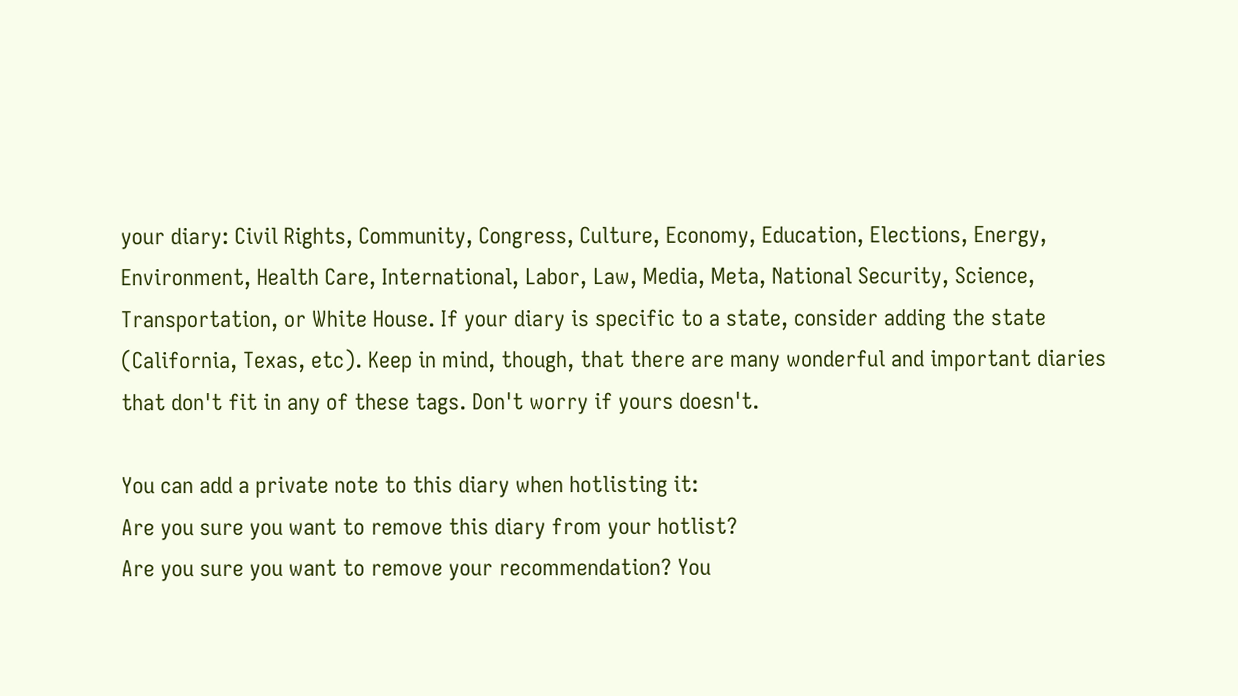your diary: Civil Rights, Community, Congress, Culture, Economy, Education, Elections, Energy, Environment, Health Care, International, Labor, Law, Media, Meta, National Security, Science, Transportation, or White House. If your diary is specific to a state, consider adding the state (California, Texas, etc). Keep in mind, though, that there are many wonderful and important diaries that don't fit in any of these tags. Don't worry if yours doesn't.

You can add a private note to this diary when hotlisting it:
Are you sure you want to remove this diary from your hotlist?
Are you sure you want to remove your recommendation? You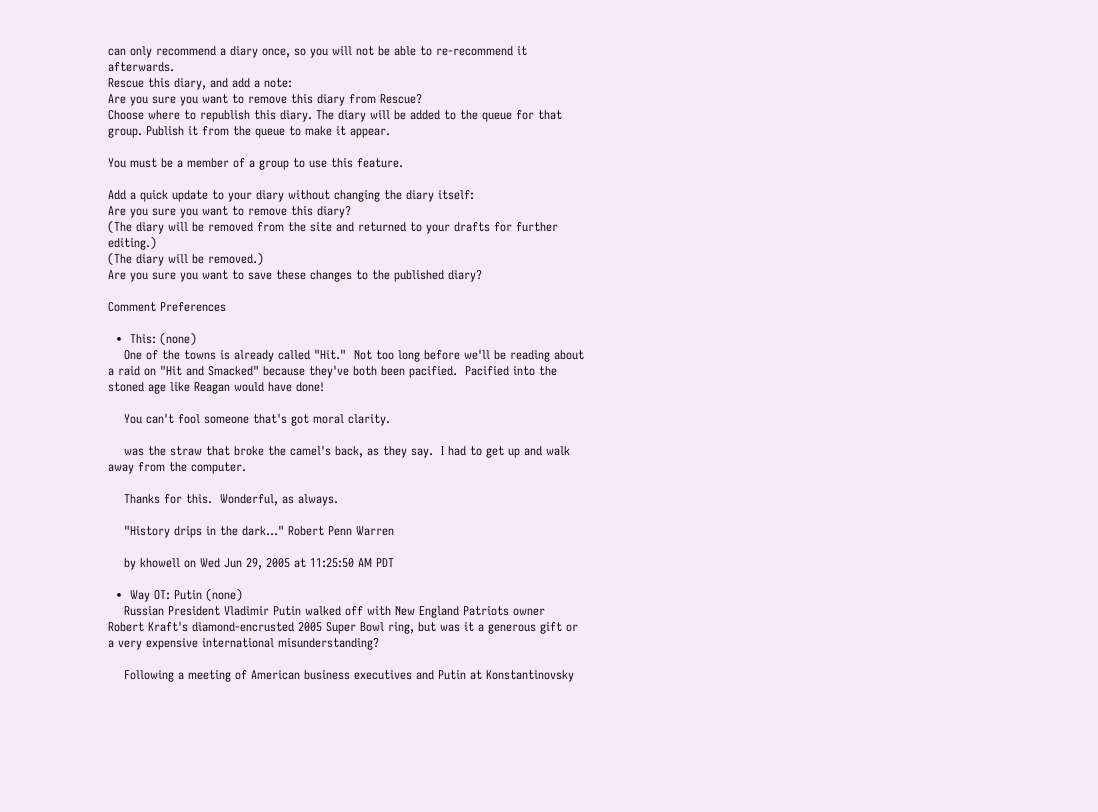can only recommend a diary once, so you will not be able to re-recommend it afterwards.
Rescue this diary, and add a note:
Are you sure you want to remove this diary from Rescue?
Choose where to republish this diary. The diary will be added to the queue for that group. Publish it from the queue to make it appear.

You must be a member of a group to use this feature.

Add a quick update to your diary without changing the diary itself:
Are you sure you want to remove this diary?
(The diary will be removed from the site and returned to your drafts for further editing.)
(The diary will be removed.)
Are you sure you want to save these changes to the published diary?

Comment Preferences

  •  This: (none)
    One of the towns is already called "Hit."  Not too long before we'll be reading about a raid on "Hit and Smacked" because they've both been pacified.  Pacified into the stoned age like Reagan would have done!

    You can't fool someone that's got moral clarity.

    was the straw that broke the camel's back, as they say.  I had to get up and walk away from the computer.

    Thanks for this.  Wonderful, as always.

    "History drips in the dark..." Robert Penn Warren

    by khowell on Wed Jun 29, 2005 at 11:25:50 AM PDT

  •  Way OT: Putin (none)
    Russian President Vladimir Putin walked off with New England Patriots owner Robert Kraft's diamond-encrusted 2005 Super Bowl ring, but was it a generous gift or a very expensive international misunderstanding?

    Following a meeting of American business executives and Putin at Konstantinovsky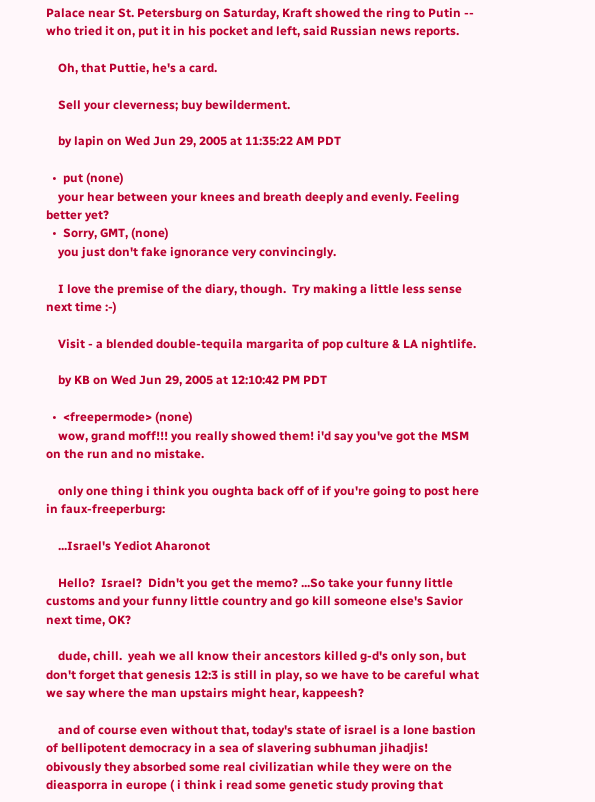Palace near St. Petersburg on Saturday, Kraft showed the ring to Putin -- who tried it on, put it in his pocket and left, said Russian news reports.

    Oh, that Puttie, he's a card.

    Sell your cleverness; buy bewilderment.

    by lapin on Wed Jun 29, 2005 at 11:35:22 AM PDT

  •  put (none)
    your hear between your knees and breath deeply and evenly. Feeling better yet?
  •  Sorry, GMT, (none)
    you just don't fake ignorance very convincingly.

    I love the premise of the diary, though.  Try making a little less sense next time :-)

    Visit - a blended double-tequila margarita of pop culture & LA nightlife.

    by KB on Wed Jun 29, 2005 at 12:10:42 PM PDT

  •  <freepermode> (none)
    wow, grand moff!!! you really showed them! i'd say you've got the MSM on the run and no mistake.

    only one thing i think you oughta back off of if you're going to post here in faux-freeperburg:

    ...Israel's Yediot Aharonot

    Hello?  Israel?  Didn't you get the memo? ...So take your funny little customs and your funny little country and go kill someone else's Savior next time, OK?

    dude, chill.  yeah we all know their ancestors killed g-d's only son, but don't forget that genesis 12:3 is still in play, so we have to be careful what we say where the man upstairs might hear, kappeesh?

    and of course even without that, today's state of israel is a lone bastion of bellipotent democracy in a sea of slavering subhuman jihadjis!  obivously they absorbed some real civilizatian while they were on the dieasporra in europe ( i think i read some genetic study proving that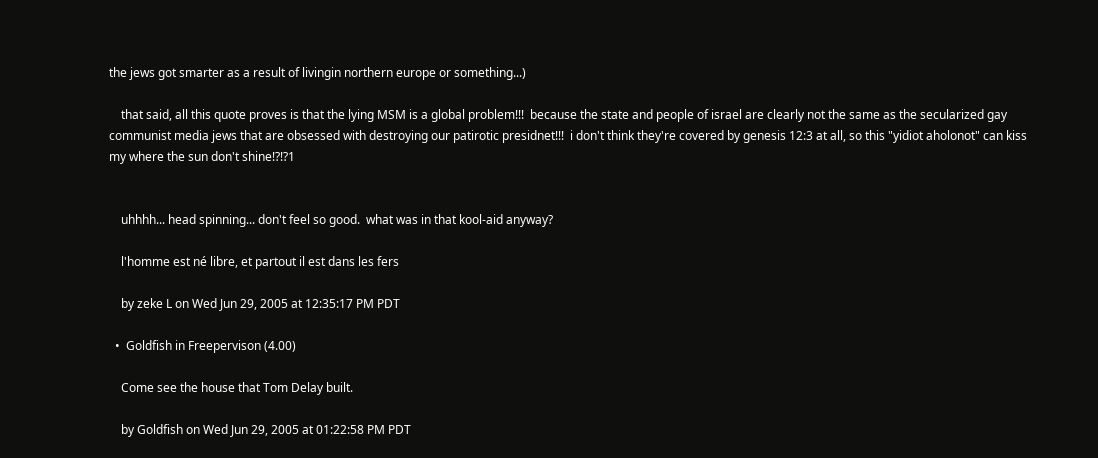the jews got smarter as a result of livingin northern europe or something...)

    that said, all this quote proves is that the lying MSM is a global problem!!!  because the state and people of israel are clearly not the same as the secularized gay communist media jews that are obsessed with destroying our patirotic presidnet!!!  i don't think they're covered by genesis 12:3 at all, so this "yidiot aholonot" can kiss my where the sun don't shine!?!?1


    uhhhh... head spinning... don't feel so good.  what was in that kool-aid anyway?

    l'homme est né libre, et partout il est dans les fers

    by zeke L on Wed Jun 29, 2005 at 12:35:17 PM PDT

  •  Goldfish in Freepervison (4.00)

    Come see the house that Tom Delay built.

    by Goldfish on Wed Jun 29, 2005 at 01:22:58 PM PDT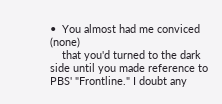•  You almost had me conviced (none)
    that you'd turned to the dark side until you made reference to PBS' "Frontline." I doubt any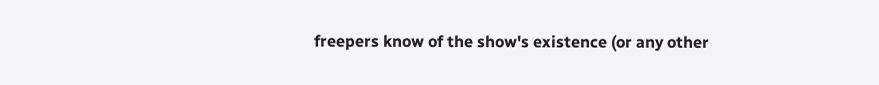freepers know of the show's existence (or any other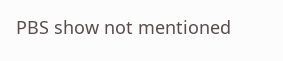PBS show not mentioned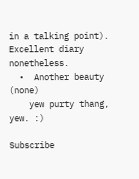in a talking point). Excellent diary nonetheless.
  •  Another beauty (none)
    yew purty thang, yew. :)

Subscribe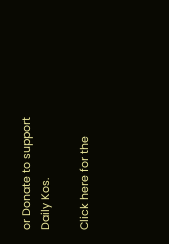or Donate to support Daily Kos.

Click here for the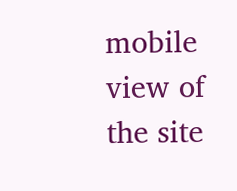mobile view of the site